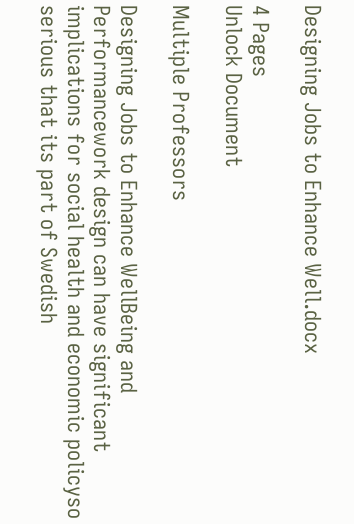Designing Jobs to Enhance Well.docx

4 Pages
Unlock Document

Multiple Professors

Designing Jobs to Enhance WellBeing and Performancework design can have significant implications for social health and economic policyso serious that its part of Swedish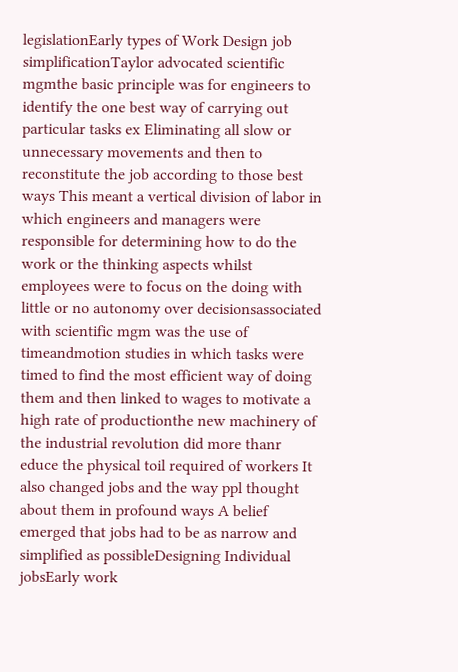legislationEarly types of Work Design job simplificationTaylor advocated scientific mgmthe basic principle was for engineers to identify the one best way of carrying out particular tasks ex Eliminating all slow or unnecessary movements and then to reconstitute the job according to those best ways This meant a vertical division of labor in which engineers and managers were responsible for determining how to do the work or the thinking aspects whilst employees were to focus on the doing with little or no autonomy over decisionsassociated with scientific mgm was the use of timeandmotion studies in which tasks were timed to find the most efficient way of doing them and then linked to wages to motivate a high rate of productionthe new machinery of the industrial revolution did more thanr educe the physical toil required of workers It also changed jobs and the way ppl thought about them in profound ways A belief emerged that jobs had to be as narrow and simplified as possibleDesigning Individual jobsEarly work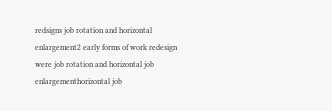redsigns job rotation and horizontal enlargement2 early forms of work redesign were job rotation and horizontal job enlargementhorizontal job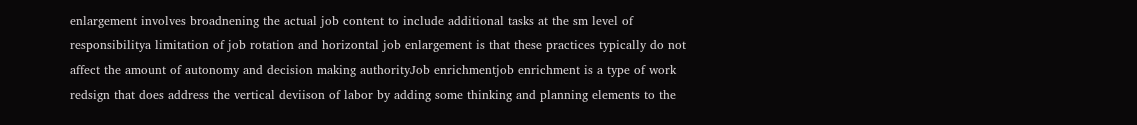enlargement involves broadnening the actual job content to include additional tasks at the sm level of responsibilitya limitation of job rotation and horizontal job enlargement is that these practices typically do not affect the amount of autonomy and decision making authorityJob enrichmentjob enrichment is a type of work redsign that does address the vertical deviison of labor by adding some thinking and planning elements to the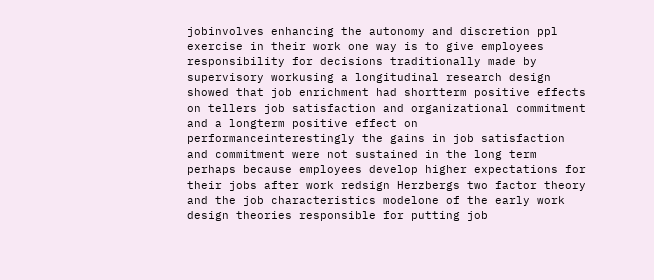jobinvolves enhancing the autonomy and discretion ppl exercise in their work one way is to give employees responsibility for decisions traditionally made by supervisory workusing a longitudinal research design showed that job enrichment had shortterm positive effects on tellers job satisfaction and organizational commitment and a longterm positive effect on performanceinterestingly the gains in job satisfaction and commitment were not sustained in the long term perhaps because employees develop higher expectations for their jobs after work redsign Herzbergs two factor theory and the job characteristics modelone of the early work design theories responsible for putting job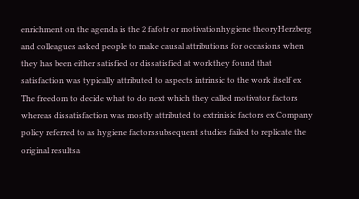enrichment on the agenda is the 2 fafotr or motivationhygiene theoryHerzberg and colleagues asked people to make causal attributions for occasions when they has been either satisfied or dissatisfied at workthey found that satisfaction was typically attributed to aspects intrinsic to the work itself ex The freedom to decide what to do next which they called motivator factors whereas dissatisfaction was mostly attributed to extrinisic factors ex Company policy referred to as hygiene factorssubsequent studies failed to replicate the original resultsa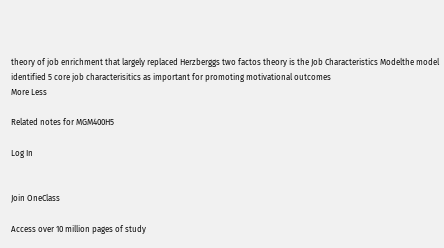theory of job enrichment that largely replaced Herzberggs two factos theory is the Job Characteristics Modelthe model identified 5 core job characterisitics as important for promoting motivational outcomes
More Less

Related notes for MGM400H5

Log In


Join OneClass

Access over 10 million pages of study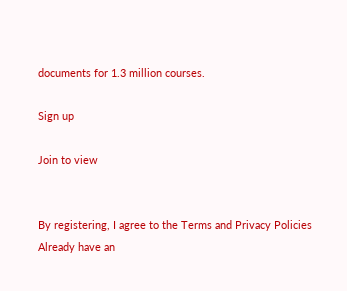documents for 1.3 million courses.

Sign up

Join to view


By registering, I agree to the Terms and Privacy Policies
Already have an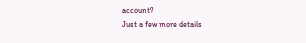account?
Just a few more details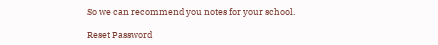So we can recommend you notes for your school.

Reset Password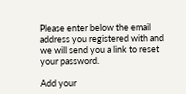Please enter below the email address you registered with and we will send you a link to reset your password.

Add your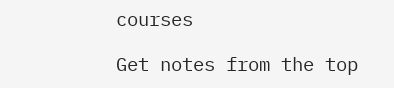courses

Get notes from the top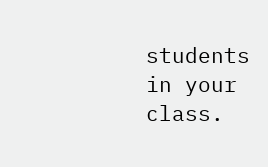students in your class.